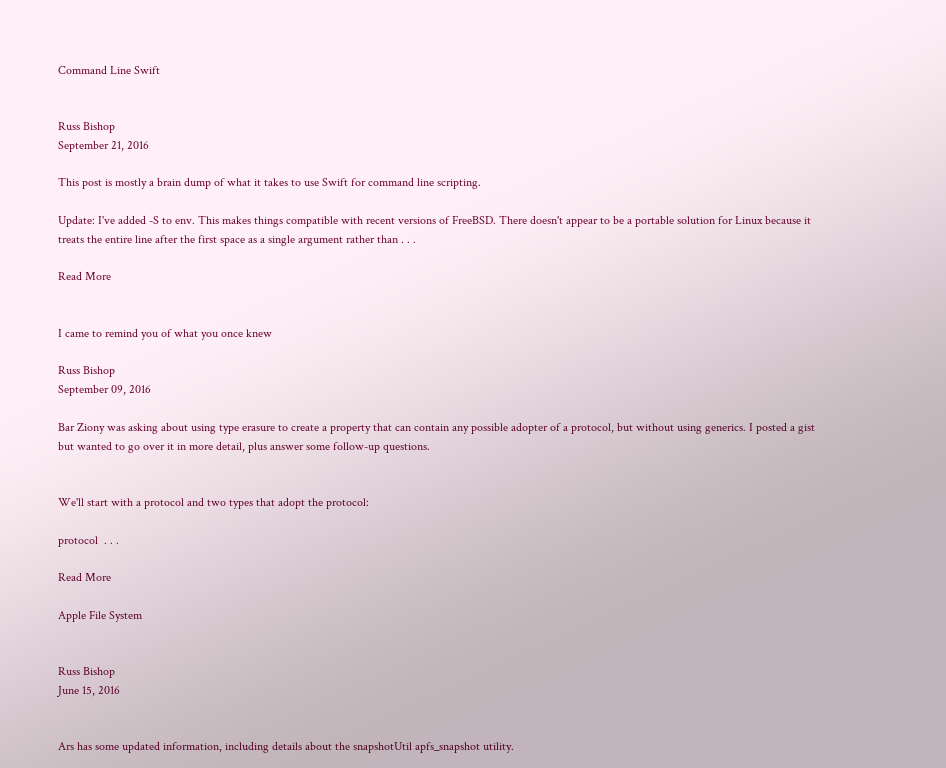Command Line Swift


Russ Bishop
September 21, 2016

This post is mostly a brain dump of what it takes to use Swift for command line scripting.

Update: I've added -S to env. This makes things compatible with recent versions of FreeBSD. There doesn't appear to be a portable solution for Linux because it treats the entire line after the first space as a single argument rather than . . .

Read More


I came to remind you of what you once knew

Russ Bishop
September 09, 2016

Bar Ziony was asking about using type erasure to create a property that can contain any possible adopter of a protocol, but without using generics. I posted a gist but wanted to go over it in more detail, plus answer some follow-up questions.


We'll start with a protocol and two types that adopt the protocol:

protocol  . . .

Read More

Apple File System


Russ Bishop
June 15, 2016


Ars has some updated information, including details about the snapshotUtil apfs_snapshot utility.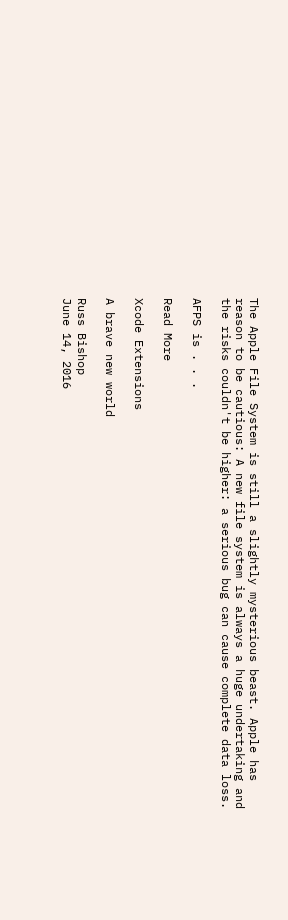The Apple File System is still a slightly mysterious beast. Apple has reason to be cautious: A new file system is always a huge undertaking and the risks couldn't be higher: a serious bug can cause complete data loss.

AFPS is . . .

Read More

Xcode Extensions

A brave new world

Russ Bishop
June 14, 2016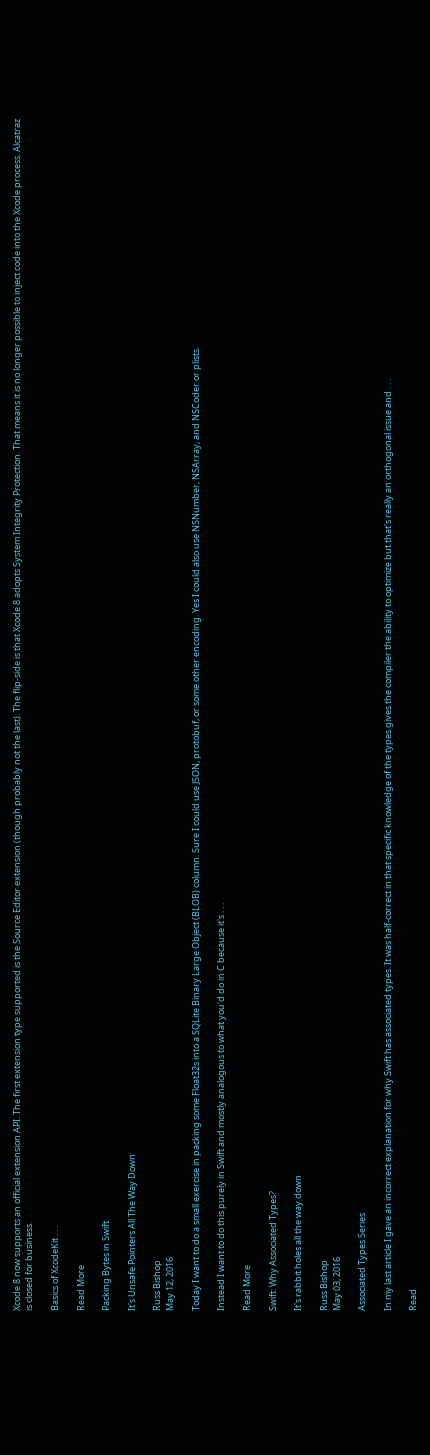Xcode 8 now supports an official extension API. The first extension type supported is the Source Editor extension (though probably not the last). The flip-side is that Xcode 8 adopts System Integrity Protection. That means it is no longer possible to inject code into the Xcode process. Alcatraz is closed for business.

Basics of XcodeKit . . .

Read More

Packing Bytes in Swift

It's Unsafe Pointers All The Way Down

Russ Bishop
May 12, 2016

Today I want to do a small exercise in packing some Float32s into a SQLite Binary Large Object (BLOB) column. Sure I could use JSON, protobuf, or some other encoding. Yes I could also use NSNumber, NSArray, and NSCoder or plists.

Instead I want to do this purely in Swift and mostly analogous to what you'd do in C because it's . . .

Read More

Swift: Why Associated Types?

It's rabbit holes all the way down

Russ Bishop
May 03, 2016

Associated Types Series

In my last article I gave an incorrect explanation for why Swift has associated types. It was half-correct in that specific knowledge of the types gives the compiler the ability to optimize but that's really an orthogonal issue and . . .

Read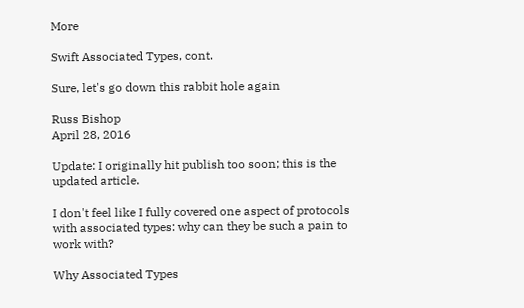More

Swift Associated Types, cont.

Sure, let's go down this rabbit hole again

Russ Bishop
April 28, 2016

Update: I originally hit publish too soon; this is the updated article.

I don't feel like I fully covered one aspect of protocols with associated types: why can they be such a pain to work with?

Why Associated Types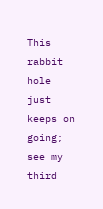This rabbit hole just keeps on going; see my third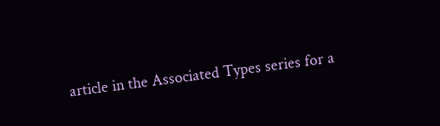article in the Associated Types series for a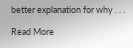better explanation for why . . .

Read More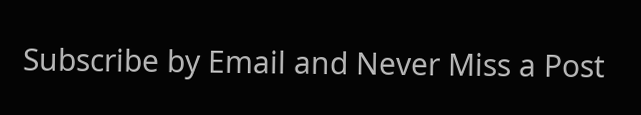Subscribe by Email and Never Miss a Post